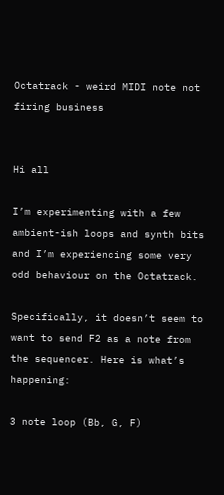Octatrack - weird MIDI note not firing business


Hi all

I’m experimenting with a few ambient-ish loops and synth bits and I’m experiencing some very odd behaviour on the Octatrack.

Specifically, it doesn’t seem to want to send F2 as a note from the sequencer. Here is what’s happening:

3 note loop (Bb, G, F)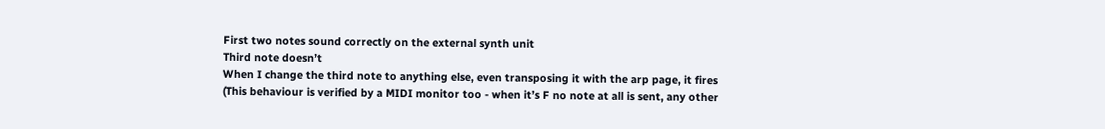First two notes sound correctly on the external synth unit
Third note doesn’t
When I change the third note to anything else, even transposing it with the arp page, it fires
(This behaviour is verified by a MIDI monitor too - when it’s F no note at all is sent, any other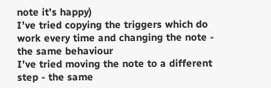note it’s happy)
I’ve tried copying the triggers which do work every time and changing the note - the same behaviour
I’ve tried moving the note to a different step - the same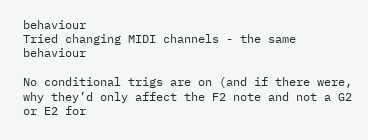behaviour
Tried changing MIDI channels - the same behaviour

No conditional trigs are on (and if there were, why they’d only affect the F2 note and not a G2 or E2 for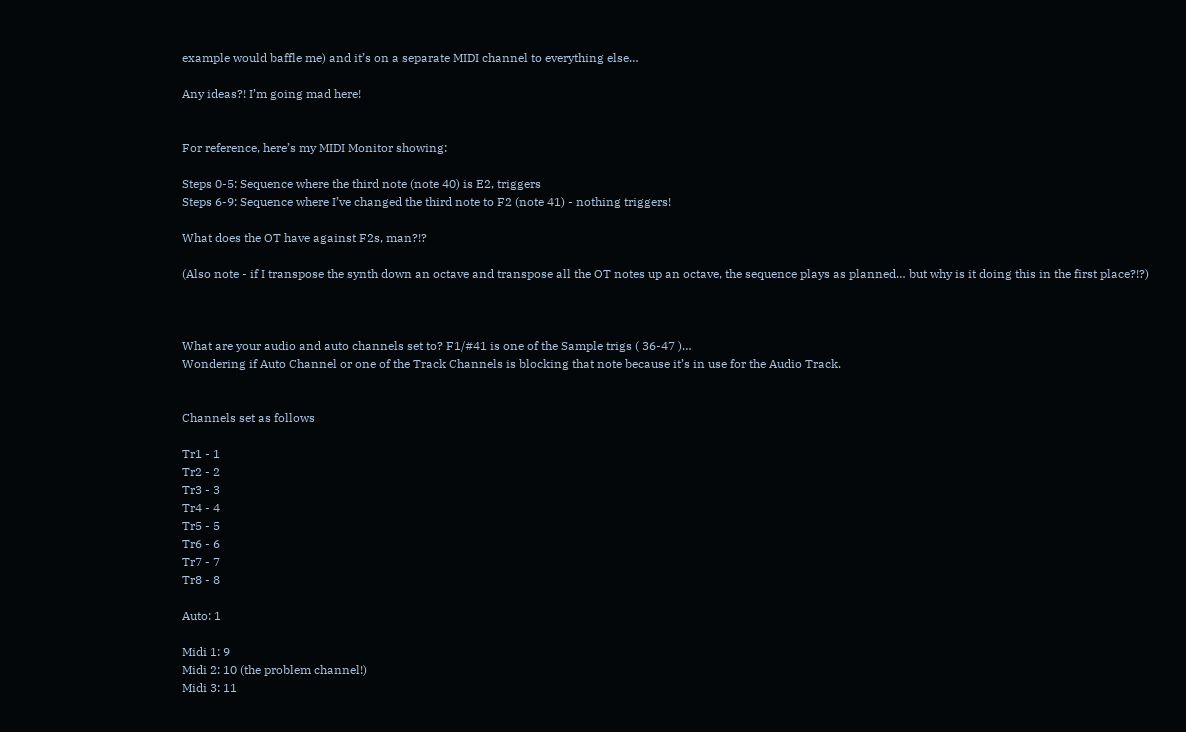example would baffle me) and it’s on a separate MIDI channel to everything else…

Any ideas?! I’m going mad here!


For reference, here’s my MIDI Monitor showing:

Steps 0-5: Sequence where the third note (note 40) is E2, triggers
Steps 6-9: Sequence where I’ve changed the third note to F2 (note 41) - nothing triggers!

What does the OT have against F2s, man?!?

(Also note - if I transpose the synth down an octave and transpose all the OT notes up an octave, the sequence plays as planned… but why is it doing this in the first place?!?)



What are your audio and auto channels set to? F1/#41 is one of the Sample trigs ( 36-47 )…
Wondering if Auto Channel or one of the Track Channels is blocking that note because it’s in use for the Audio Track.


Channels set as follows

Tr1 - 1
Tr2 - 2
Tr3 - 3
Tr4 - 4
Tr5 - 5
Tr6 - 6
Tr7 - 7
Tr8 - 8

Auto: 1

Midi 1: 9
Midi 2: 10 (the problem channel!)
Midi 3: 11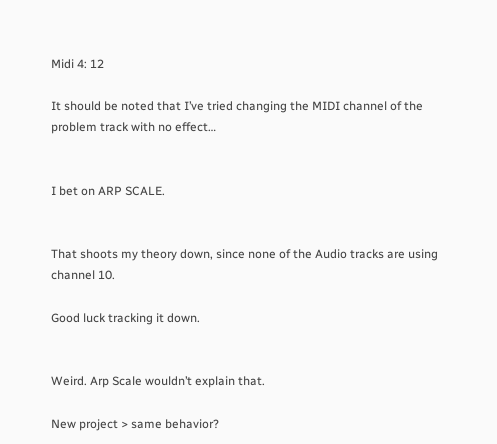Midi 4: 12

It should be noted that I’ve tried changing the MIDI channel of the problem track with no effect…


I bet on ARP SCALE.


That shoots my theory down, since none of the Audio tracks are using channel 10.

Good luck tracking it down.


Weird. Arp Scale wouldn’t explain that.

New project > same behavior?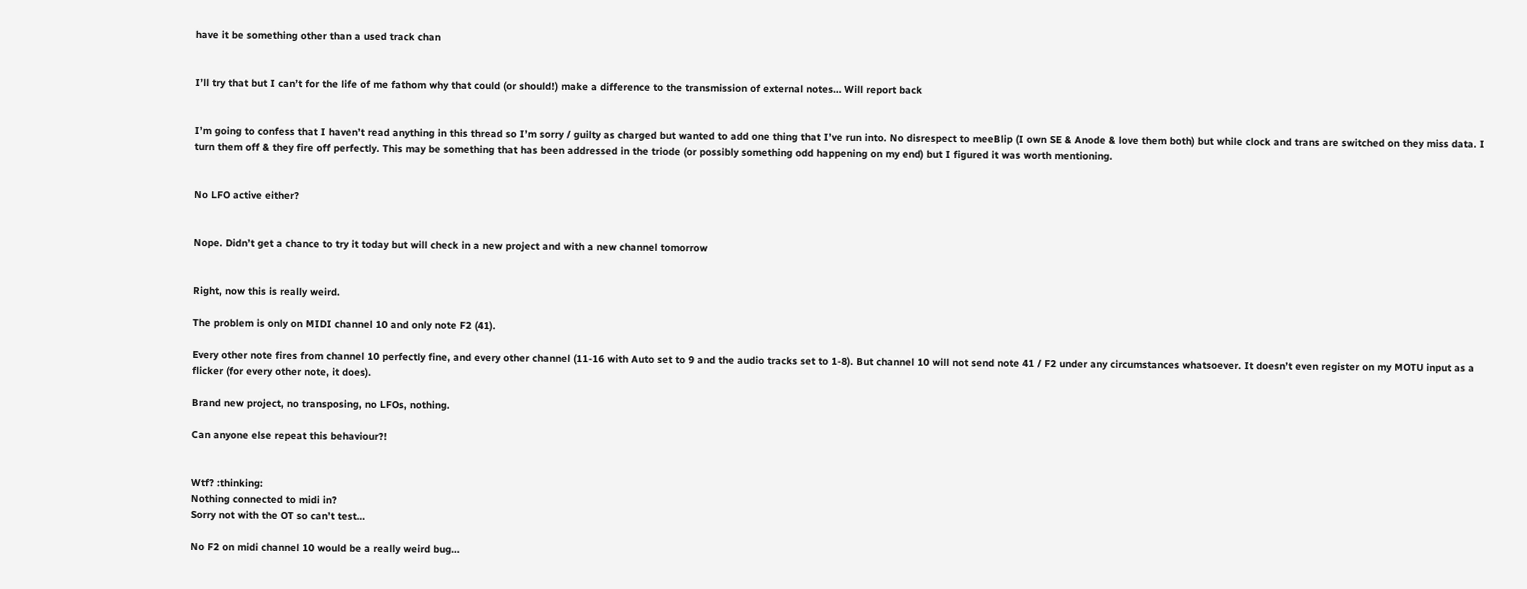have it be something other than a used track chan


I’ll try that but I can’t for the life of me fathom why that could (or should!) make a difference to the transmission of external notes… Will report back


I’m going to confess that I haven’t read anything in this thread so I’m sorry / guilty as charged but wanted to add one thing that I’ve run into. No disrespect to meeBlip (I own SE & Anode & love them both) but while clock and trans are switched on they miss data. I turn them off & they fire off perfectly. This may be something that has been addressed in the triode (or possibly something odd happening on my end) but I figured it was worth mentioning.


No LFO active either?


Nope. Didn’t get a chance to try it today but will check in a new project and with a new channel tomorrow


Right, now this is really weird.

The problem is only on MIDI channel 10 and only note F2 (41).

Every other note fires from channel 10 perfectly fine, and every other channel (11-16 with Auto set to 9 and the audio tracks set to 1-8). But channel 10 will not send note 41 / F2 under any circumstances whatsoever. It doesn’t even register on my MOTU input as a flicker (for every other note, it does).

Brand new project, no transposing, no LFOs, nothing.

Can anyone else repeat this behaviour?!


Wtf? :thinking:
Nothing connected to midi in?
Sorry not with the OT so can’t test…

No F2 on midi channel 10 would be a really weird bug…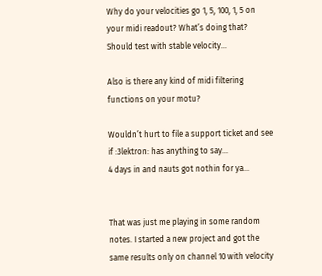Why do your velocities go 1, 5, 100, 1, 5 on your midi readout? What’s doing that?
Should test with stable velocity…

Also is there any kind of midi filtering functions on your motu?

Wouldn’t hurt to file a support ticket and see if :3lektron: has anything to say…
4 days in and nauts got nothin for ya…


That was just me playing in some random notes. I started a new project and got the same results only on channel 10 with velocity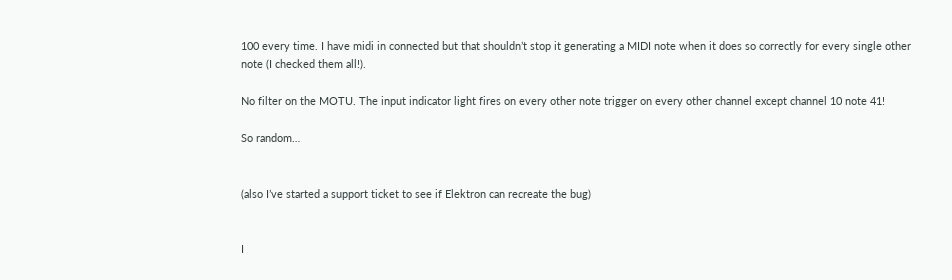100 every time. I have midi in connected but that shouldn’t stop it generating a MIDI note when it does so correctly for every single other note (I checked them all!).

No filter on the MOTU. The input indicator light fires on every other note trigger on every other channel except channel 10 note 41!

So random…


(also I’ve started a support ticket to see if Elektron can recreate the bug)


I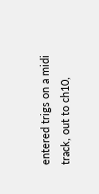entered trigs on a midi track, out to ch10,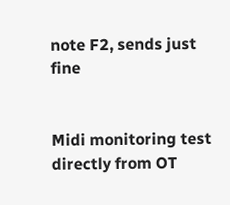note F2, sends just fine


Midi monitoring test directly from OT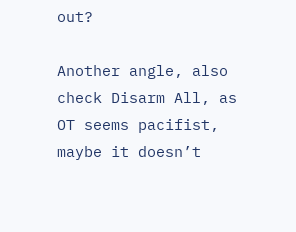out?

Another angle, also check Disarm All, as OT seems pacifist, maybe it doesn’t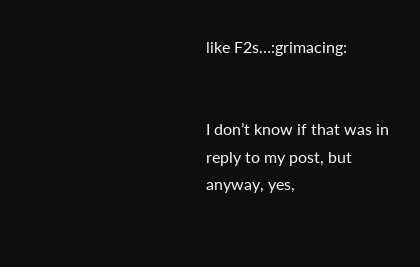like F2s…:grimacing:


I don’t know if that was in reply to my post, but anyway, yes,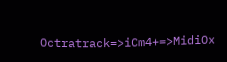Octratrack=>iCm4+=>MidiOx